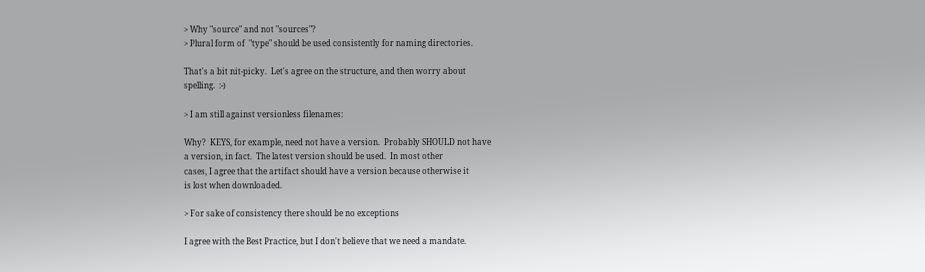> Why "source" and not "sources"?
> Plural form of  "type" should be used consistently for naming directories.

That's a bit nit-picky.  Let's agree on the structure, and then worry about
spelling.  :-)

> I am still against versionless filenames:

Why?  KEYS, for example, need not have a version.  Probably SHOULD not have
a version, in fact.  The latest version should be used.  In most other
cases, I agree that the artifact should have a version because otherwise it
is lost when downloaded.

> For sake of consistency there should be no exceptions

I agree with the Best Practice, but I don't believe that we need a mandate.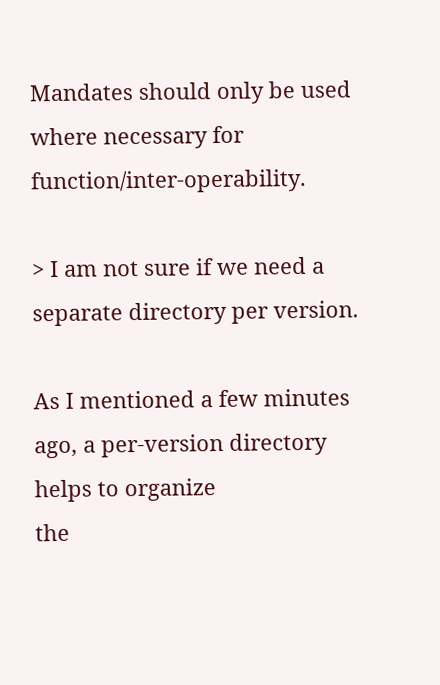Mandates should only be used where necessary for function/inter-operability.

> I am not sure if we need a separate directory per version.

As I mentioned a few minutes ago, a per-version directory helps to organize
the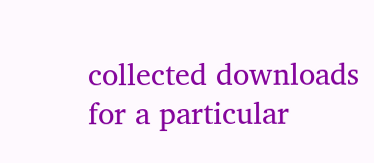collected downloads for a particular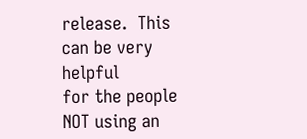release.  This can be very helpful
for the people NOT using an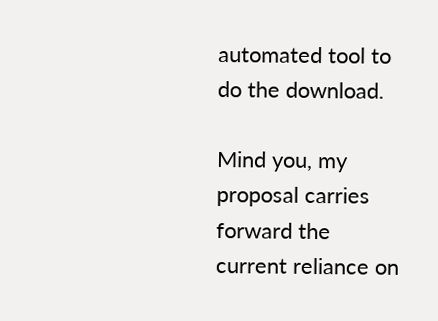automated tool to do the download.

Mind you, my proposal carries forward the current reliance on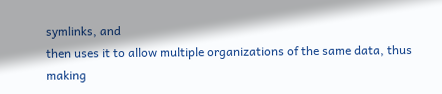symlinks, and
then uses it to allow multiple organizations of the same data, thus making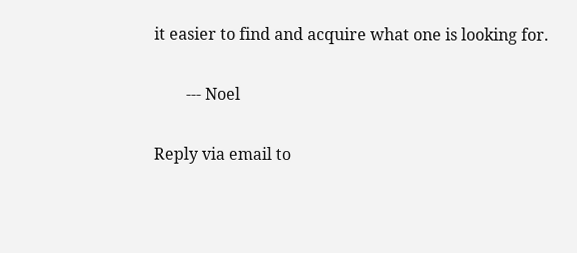it easier to find and acquire what one is looking for.

        --- Noel

Reply via email to